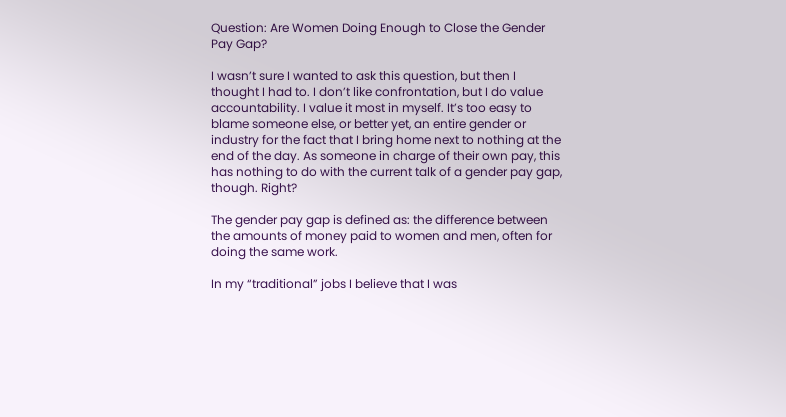Question: Are Women Doing Enough to Close the Gender Pay Gap?

I wasn’t sure I wanted to ask this question, but then I thought I had to. I don’t like confrontation, but I do value accountability. I value it most in myself. It’s too easy to blame someone else, or better yet, an entire gender or industry for the fact that I bring home next to nothing at the end of the day. As someone in charge of their own pay, this has nothing to do with the current talk of a gender pay gap, though. Right?

The gender pay gap is defined as: the difference between the amounts of money paid to women and men, often for doing the same work.

In my “traditional” jobs I believe that I was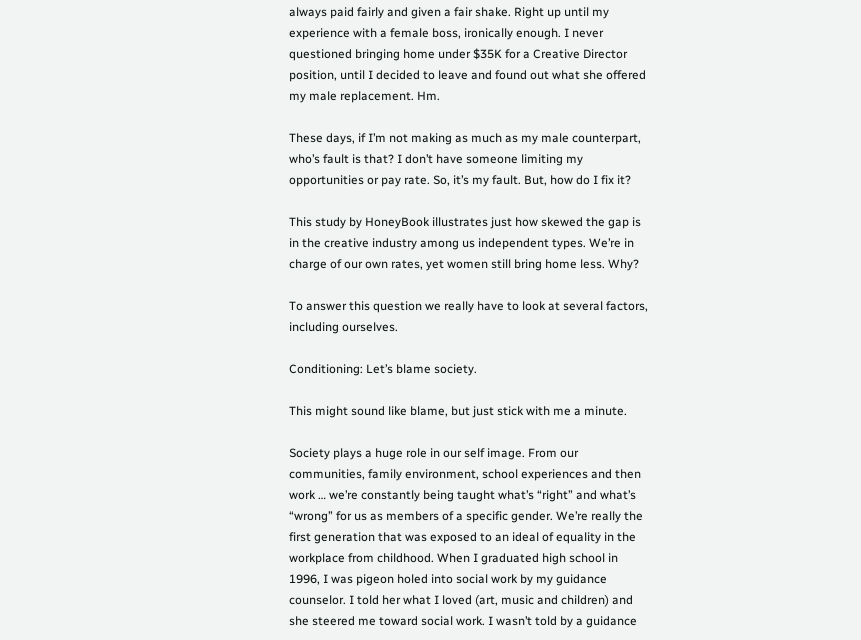always paid fairly and given a fair shake. Right up until my experience with a female boss, ironically enough. I never questioned bringing home under $35K for a Creative Director position, until I decided to leave and found out what she offered my male replacement. Hm.

These days, if I’m not making as much as my male counterpart, who’s fault is that? I don’t have someone limiting my opportunities or pay rate. So, it’s my fault. But, how do I fix it?

This study by HoneyBook illustrates just how skewed the gap is in the creative industry among us independent types. We’re in charge of our own rates, yet women still bring home less. Why?

To answer this question we really have to look at several factors, including ourselves.

Conditioning: Let’s blame society.

This might sound like blame, but just stick with me a minute.

Society plays a huge role in our self image. From our communities, family environment, school experiences and then work … we’re constantly being taught what’s “right” and what’s “wrong” for us as members of a specific gender. We’re really the first generation that was exposed to an ideal of equality in the workplace from childhood. When I graduated high school in 1996, I was pigeon holed into social work by my guidance counselor. I told her what I loved (art, music and children) and she steered me toward social work. I wasn’t told by a guidance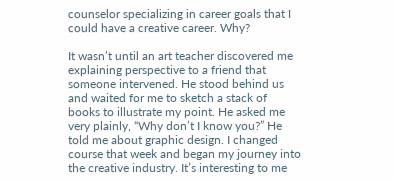counselor specializing in career goals that I could have a creative career. Why?

It wasn’t until an art teacher discovered me explaining perspective to a friend that someone intervened. He stood behind us and waited for me to sketch a stack of books to illustrate my point. He asked me very plainly, “Why don’t I know you?” He told me about graphic design. I changed course that week and began my journey into the creative industry. It’s interesting to me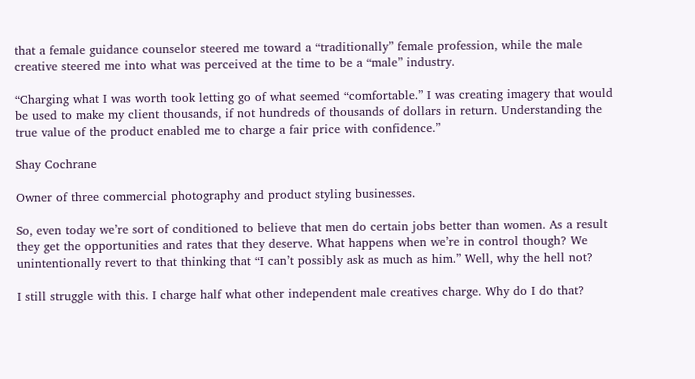that a female guidance counselor steered me toward a “traditionally” female profession, while the male creative steered me into what was perceived at the time to be a “male” industry.

“Charging what I was worth took letting go of what seemed “comfortable.” I was creating imagery that would be used to make my client thousands, if not hundreds of thousands of dollars in return. Understanding the true value of the product enabled me to charge a fair price with confidence.”

Shay Cochrane

Owner of three commercial photography and product styling businesses.

So, even today we’re sort of conditioned to believe that men do certain jobs better than women. As a result they get the opportunities and rates that they deserve. What happens when we’re in control though? We unintentionally revert to that thinking that “I can’t possibly ask as much as him.” Well, why the hell not?

I still struggle with this. I charge half what other independent male creatives charge. Why do I do that?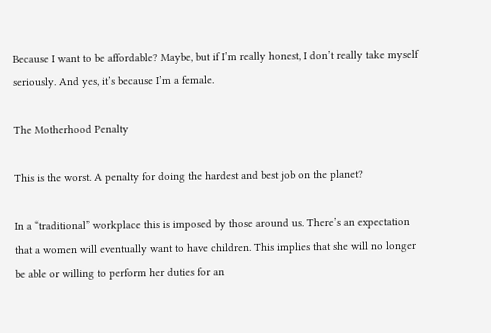Because I want to be affordable? Maybe, but if I’m really honest, I don’t really take myself seriously. And yes, it’s because I’m a female.

The Motherhood Penalty

This is the worst. A penalty for doing the hardest and best job on the planet?

In a “traditional” workplace this is imposed by those around us. There’s an expectation that a women will eventually want to have children. This implies that she will no longer be able or willing to perform her duties for an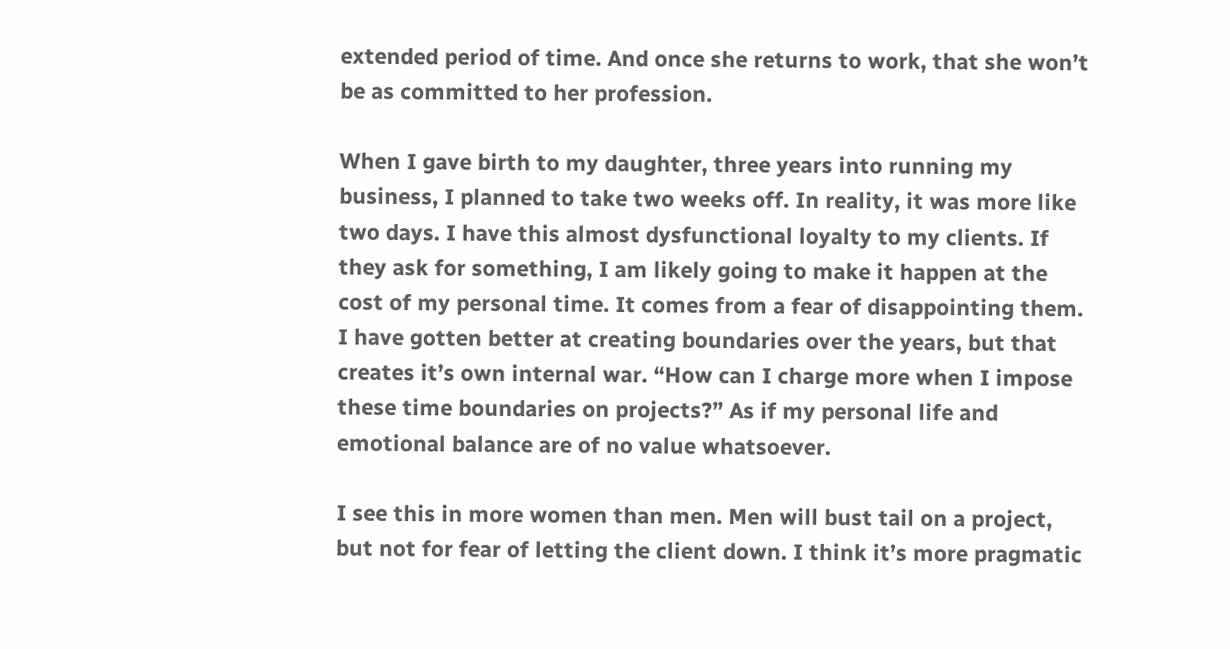extended period of time. And once she returns to work, that she won’t be as committed to her profession.

When I gave birth to my daughter, three years into running my business, I planned to take two weeks off. In reality, it was more like two days. I have this almost dysfunctional loyalty to my clients. If they ask for something, I am likely going to make it happen at the cost of my personal time. It comes from a fear of disappointing them. I have gotten better at creating boundaries over the years, but that creates it’s own internal war. “How can I charge more when I impose these time boundaries on projects?” As if my personal life and emotional balance are of no value whatsoever.

I see this in more women than men. Men will bust tail on a project, but not for fear of letting the client down. I think it’s more pragmatic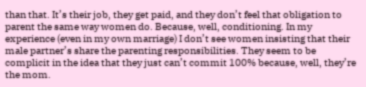than that. It’s their job, they get paid, and they don’t feel that obligation to parent the same way women do. Because, well, conditioning. In my experience (even in my own marriage) I don’t see women insisting that their male partner’s share the parenting responsibilities. They seem to be complicit in the idea that they just can’t commit 100% because, well, they’re the mom.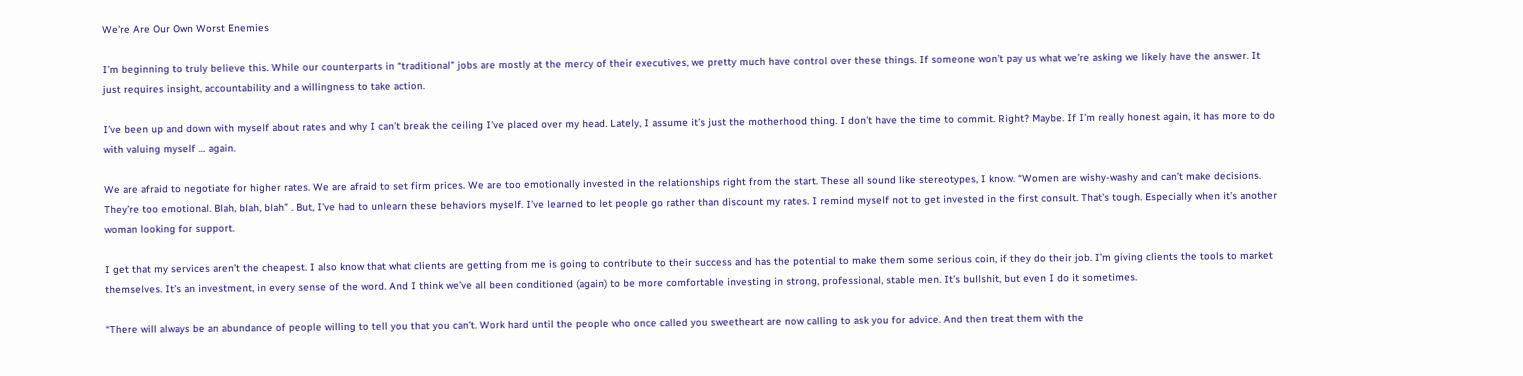We’re Are Our Own Worst Enemies

I’m beginning to truly believe this. While our counterparts in “traditional” jobs are mostly at the mercy of their executives, we pretty much have control over these things. If someone won’t pay us what we’re asking we likely have the answer. It just requires insight, accountability and a willingness to take action.

I’ve been up and down with myself about rates and why I can’t break the ceiling I’ve placed over my head. Lately, I assume it’s just the motherhood thing. I don’t have the time to commit. Right? Maybe. If I’m really honest again, it has more to do with valuing myself … again.

We are afraid to negotiate for higher rates. We are afraid to set firm prices. We are too emotionally invested in the relationships right from the start. These all sound like stereotypes, I know. “Women are wishy-washy and can’t make decisions. They’re too emotional. Blah, blah, blah” . But, I’ve had to unlearn these behaviors myself. I’ve learned to let people go rather than discount my rates. I remind myself not to get invested in the first consult. That’s tough. Especially when it’s another woman looking for support.

I get that my services aren’t the cheapest. I also know that what clients are getting from me is going to contribute to their success and has the potential to make them some serious coin, if they do their job. I’m giving clients the tools to market themselves. It’s an investment, in every sense of the word. And I think we’ve all been conditioned (again) to be more comfortable investing in strong, professional, stable men. It’s bullshit, but even I do it sometimes.

“There will always be an abundance of people willing to tell you that you can’t. Work hard until the people who once called you sweetheart are now calling to ask you for advice. And then treat them with the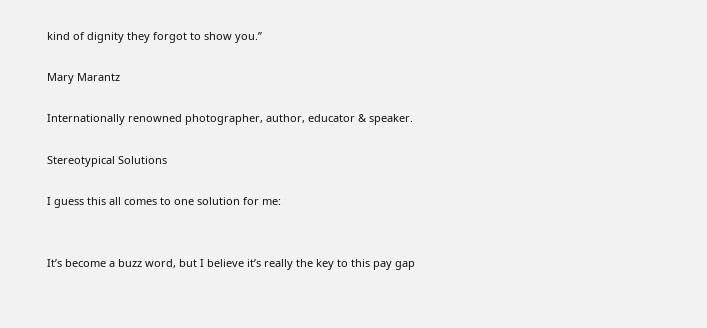kind of dignity they forgot to show you.”

Mary Marantz

Internationally renowned photographer, author, educator & speaker.

Stereotypical Solutions

I guess this all comes to one solution for me:


It’s become a buzz word, but I believe it’s really the key to this pay gap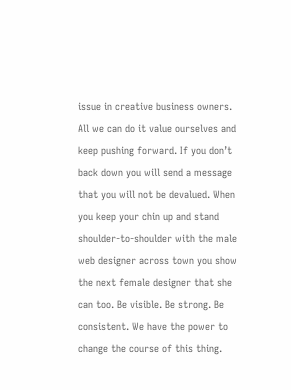issue in creative business owners. All we can do it value ourselves and keep pushing forward. If you don’t back down you will send a message that you will not be devalued. When you keep your chin up and stand shoulder-to-shoulder with the male web designer across town you show the next female designer that she can too. Be visible. Be strong. Be consistent. We have the power to change the course of this thing.